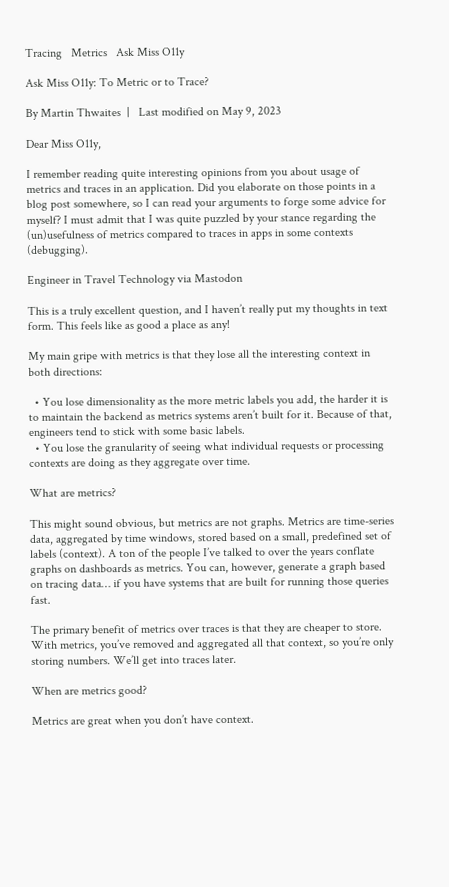Tracing   Metrics   Ask Miss O11y

Ask Miss O11y: To Metric or to Trace?

By Martin Thwaites  |   Last modified on May 9, 2023

Dear Miss O11y,

I remember reading quite interesting opinions from you about usage of metrics and traces in an application. Did you elaborate on those points in a blog post somewhere, so I can read your arguments to forge some advice for myself? I must admit that I was quite puzzled by your stance regarding the (un)usefulness of metrics compared to traces in apps in some contexts (debugging).

Engineer in Travel Technology via Mastodon

This is a truly excellent question, and I haven’t really put my thoughts in text form. This feels like as good a place as any!

My main gripe with metrics is that they lose all the interesting context in both directions:

  • You lose dimensionality as the more metric labels you add, the harder it is to maintain the backend as metrics systems aren’t built for it. Because of that, engineers tend to stick with some basic labels.
  • You lose the granularity of seeing what individual requests or processing contexts are doing as they aggregate over time.

What are metrics?

This might sound obvious, but metrics are not graphs. Metrics are time-series data, aggregated by time windows, stored based on a small, predefined set of labels (context). A ton of the people I’ve talked to over the years conflate graphs on dashboards as metrics. You can, however, generate a graph based on tracing data… if you have systems that are built for running those queries fast.

The primary benefit of metrics over traces is that they are cheaper to store. With metrics, you’ve removed and aggregated all that context, so you’re only storing numbers. We’ll get into traces later.

When are metrics good?

Metrics are great when you don’t have context.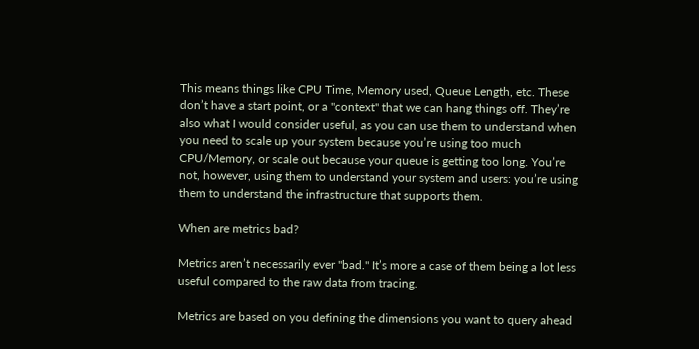This means things like CPU Time, Memory used, Queue Length, etc. These don’t have a start point, or a "context" that we can hang things off. They’re also what I would consider useful, as you can use them to understand when you need to scale up your system because you’re using too much CPU/Memory, or scale out because your queue is getting too long. You’re not, however, using them to understand your system and users: you’re using them to understand the infrastructure that supports them.

When are metrics bad?

Metrics aren’t necessarily ever "bad." It’s more a case of them being a lot less useful compared to the raw data from tracing.

Metrics are based on you defining the dimensions you want to query ahead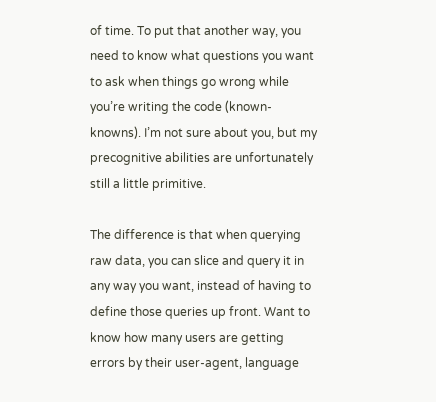of time. To put that another way, you need to know what questions you want to ask when things go wrong while you’re writing the code (known-knowns). I’m not sure about you, but my precognitive abilities are unfortunately still a little primitive.

The difference is that when querying raw data, you can slice and query it in any way you want, instead of having to define those queries up front. Want to know how many users are getting errors by their user-agent, language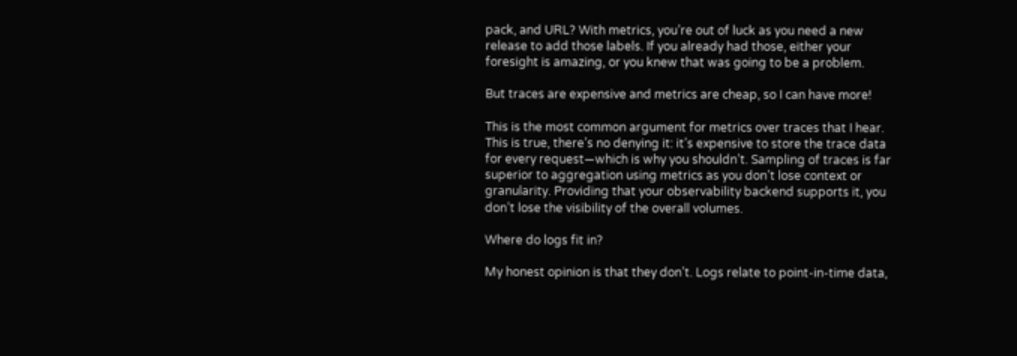pack, and URL? With metrics, you’re out of luck as you need a new release to add those labels. If you already had those, either your foresight is amazing, or you knew that was going to be a problem.

But traces are expensive and metrics are cheap, so I can have more!

This is the most common argument for metrics over traces that I hear. This is true, there’s no denying it: it’s expensive to store the trace data for every request—which is why you shouldn’t. Sampling of traces is far superior to aggregation using metrics as you don’t lose context or granularity. Providing that your observability backend supports it, you don’t lose the visibility of the overall volumes.

Where do logs fit in?

My honest opinion is that they don’t. Logs relate to point-in-time data,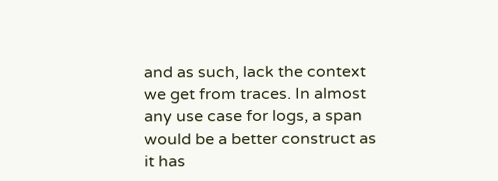and as such, lack the context we get from traces. In almost any use case for logs, a span would be a better construct as it has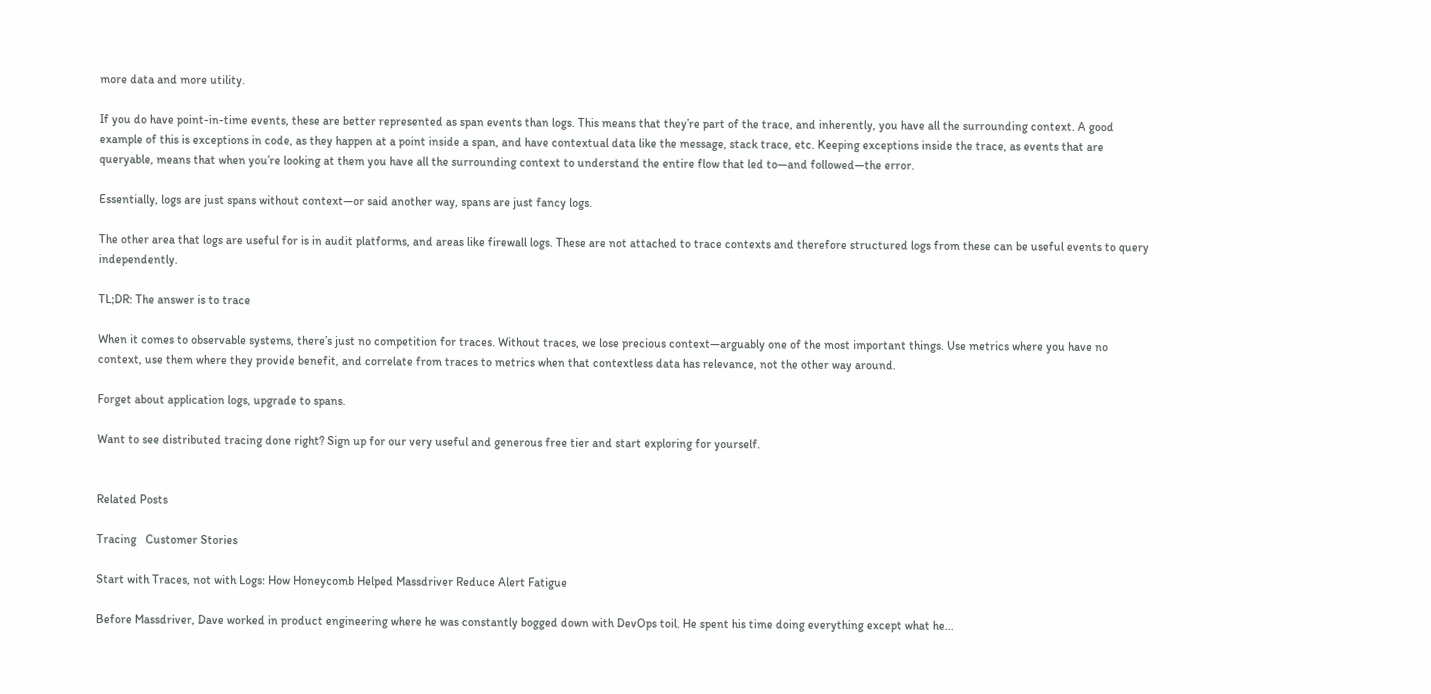more data and more utility.

If you do have point-in-time events, these are better represented as span events than logs. This means that they’re part of the trace, and inherently, you have all the surrounding context. A good example of this is exceptions in code, as they happen at a point inside a span, and have contextual data like the message, stack trace, etc. Keeping exceptions inside the trace, as events that are queryable, means that when you’re looking at them you have all the surrounding context to understand the entire flow that led to—and followed—the error.

Essentially, logs are just spans without context—or said another way, spans are just fancy logs.

The other area that logs are useful for is in audit platforms, and areas like firewall logs. These are not attached to trace contexts and therefore structured logs from these can be useful events to query independently.

TL;DR: The answer is to trace

When it comes to observable systems, there’s just no competition for traces. Without traces, we lose precious context—arguably one of the most important things. Use metrics where you have no context, use them where they provide benefit, and correlate from traces to metrics when that contextless data has relevance, not the other way around.

Forget about application logs, upgrade to spans.

Want to see distributed tracing done right? Sign up for our very useful and generous free tier and start exploring for yourself.


Related Posts

Tracing   Customer Stories

Start with Traces, not with Logs: How Honeycomb Helped Massdriver Reduce Alert Fatigue

Before Massdriver, Dave worked in product engineering where he was constantly bogged down with DevOps toil. He spent his time doing everything except what he...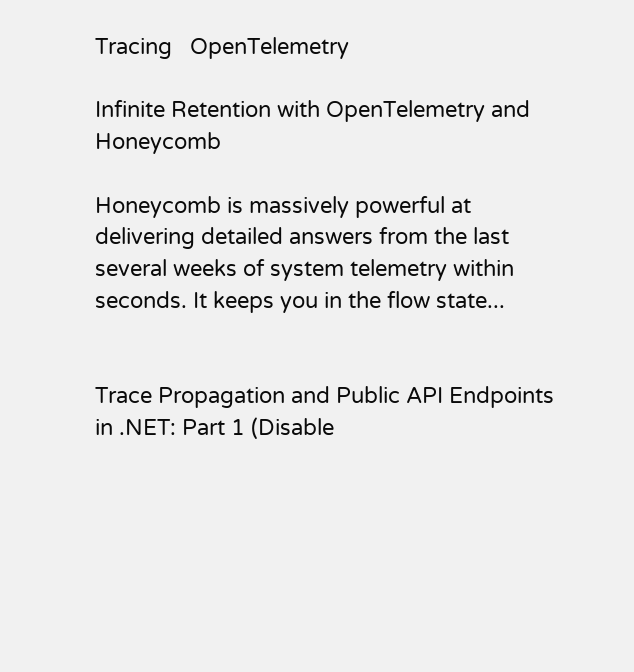Tracing   OpenTelemetry

Infinite Retention with OpenTelemetry and Honeycomb

Honeycomb is massively powerful at delivering detailed answers from the last several weeks of system telemetry within seconds. It keeps you in the flow state...


Trace Propagation and Public API Endpoints in .NET: Part 1 (Disable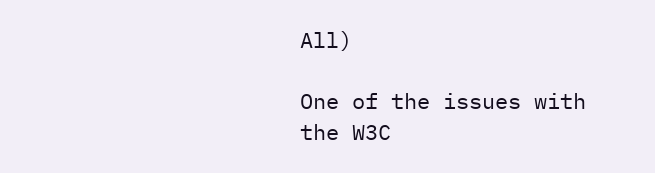All)

One of the issues with the W3C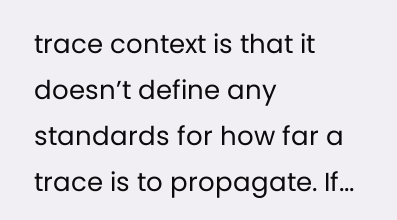trace context is that it doesn’t define any standards for how far a trace is to propagate. If...